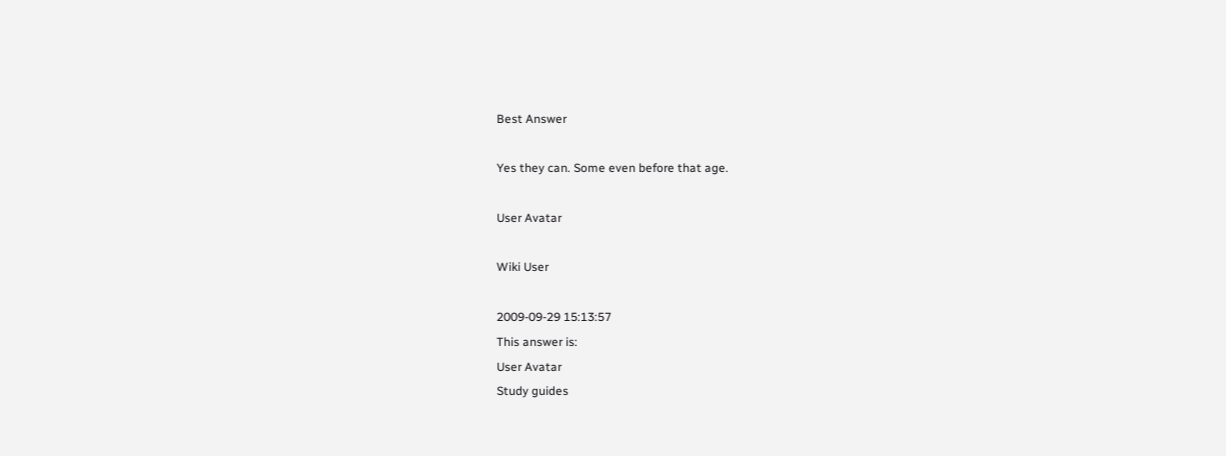Best Answer

Yes they can. Some even before that age.

User Avatar

Wiki User

2009-09-29 15:13:57
This answer is:
User Avatar
Study guides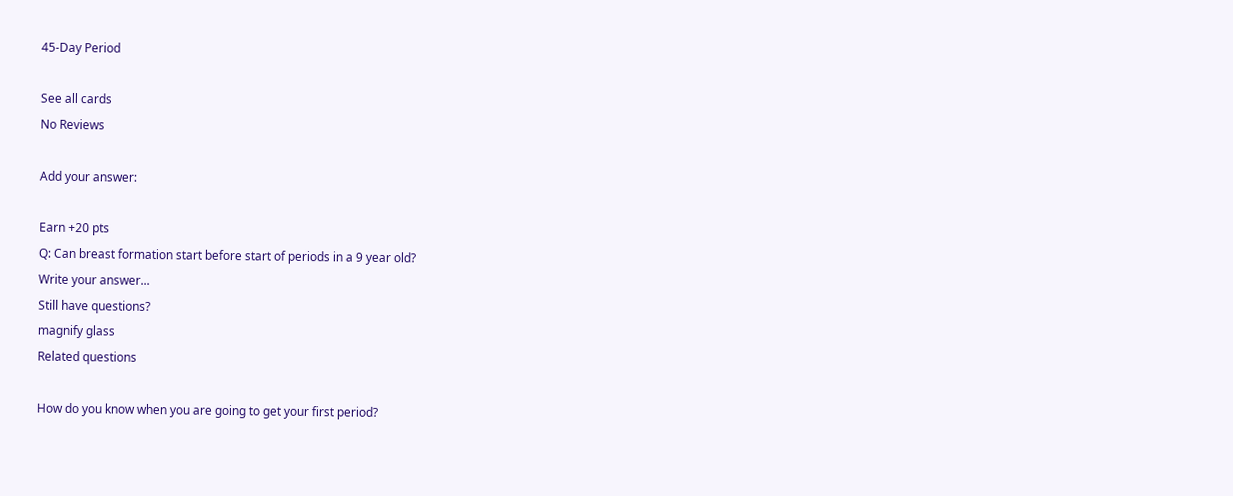45-Day Period

See all cards
No Reviews

Add your answer:

Earn +20 pts
Q: Can breast formation start before start of periods in a 9 year old?
Write your answer...
Still have questions?
magnify glass
Related questions

How do you know when you are going to get your first period?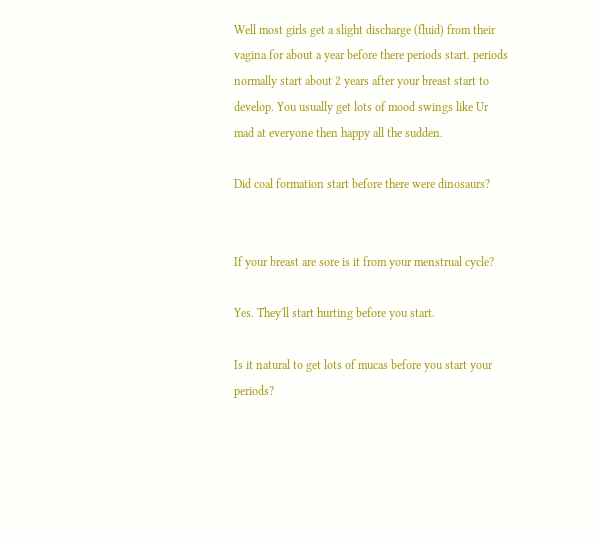Well most girls get a slight discharge (fluid) from their vagina for about a year before there periods start. periods normally start about 2 years after your breast start to develop. You usually get lots of mood swings like Ur mad at everyone then happy all the sudden.

Did coal formation start before there were dinosaurs?


If your breast are sore is it from your menstrual cycle?

Yes. They'll start hurting before you start.

Is it natural to get lots of mucas before you start your periods?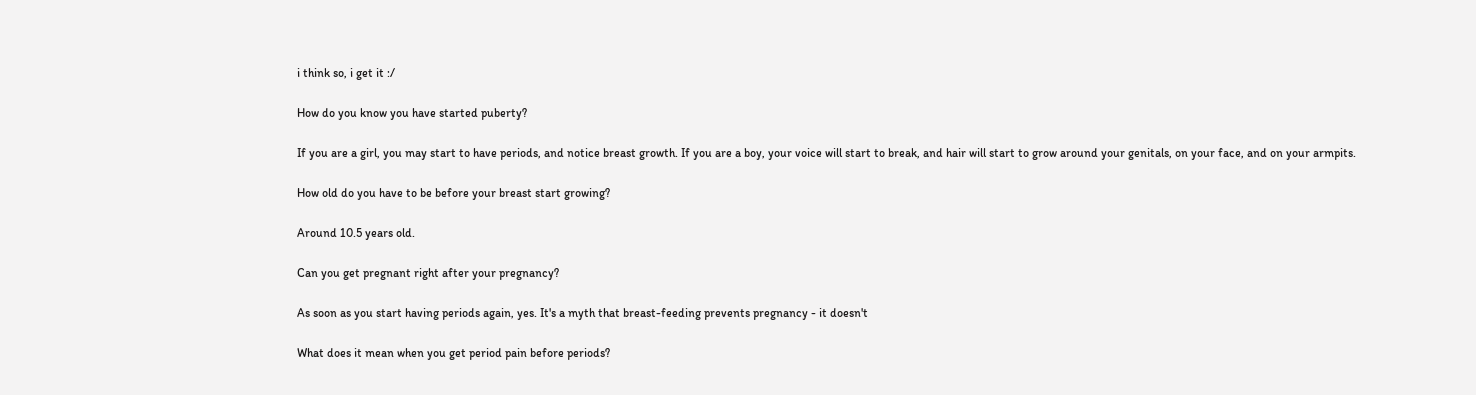i think so, i get it :/

How do you know you have started puberty?

If you are a girl, you may start to have periods, and notice breast growth. If you are a boy, your voice will start to break, and hair will start to grow around your genitals, on your face, and on your armpits.

How old do you have to be before your breast start growing?

Around 10.5 years old.

Can you get pregnant right after your pregnancy?

As soon as you start having periods again, yes. It's a myth that breast-feeding prevents pregnancy - it doesn't

What does it mean when you get period pain before periods?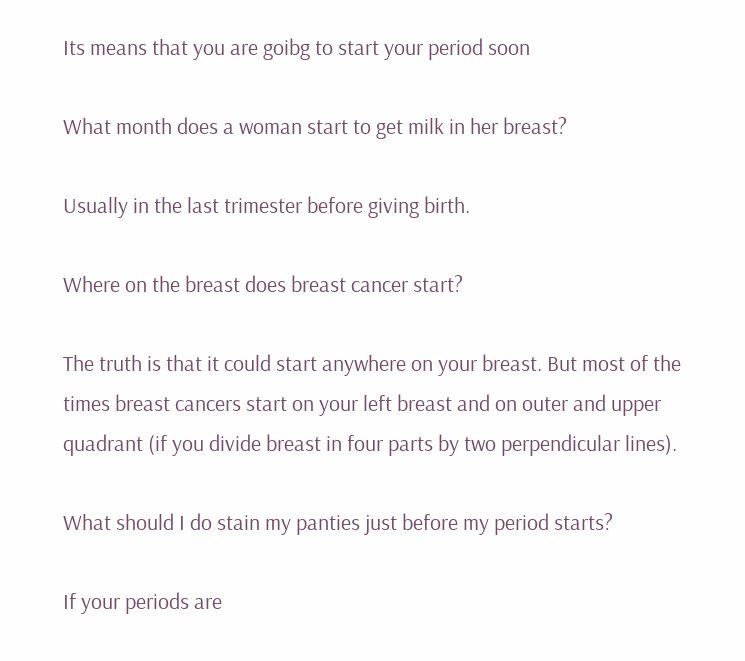Its means that you are goibg to start your period soon

What month does a woman start to get milk in her breast?

Usually in the last trimester before giving birth.

Where on the breast does breast cancer start?

The truth is that it could start anywhere on your breast. But most of the times breast cancers start on your left breast and on outer and upper quadrant (if you divide breast in four parts by two perpendicular lines).

What should I do stain my panties just before my period starts?

If your periods are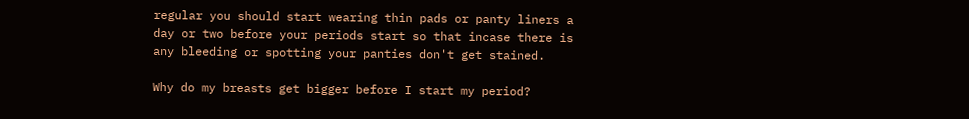regular you should start wearing thin pads or panty liners a day or two before your periods start so that incase there is any bleeding or spotting your panties don't get stained.

Why do my breasts get bigger before I start my period?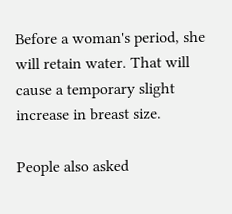Before a woman's period, she will retain water. That will cause a temporary slight increase in breast size.

People also asked